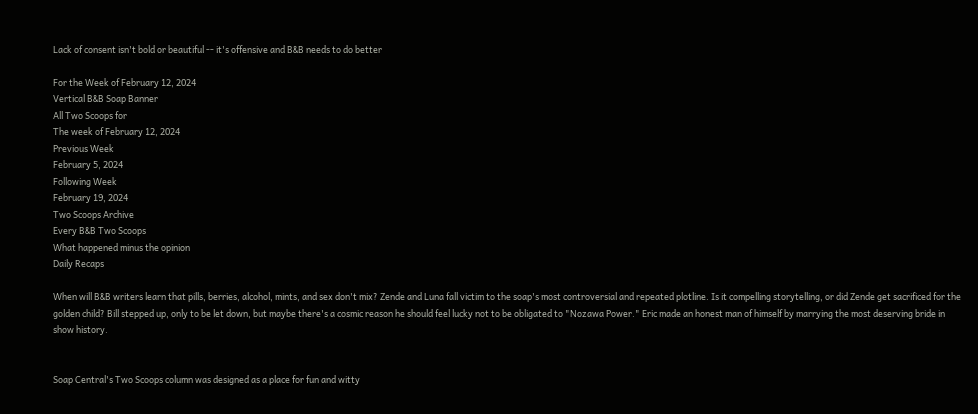Lack of consent isn't bold or beautiful -- it's offensive and B&B needs to do better

For the Week of February 12, 2024
Vertical B&B Soap Banner
All Two Scoops for
The week of February 12, 2024
Previous Week
February 5, 2024
Following Week
February 19, 2024
Two Scoops Archive
Every B&B Two Scoops
What happened minus the opinion
Daily Recaps

When will B&B writers learn that pills, berries, alcohol, mints, and sex don't mix? Zende and Luna fall victim to the soap's most controversial and repeated plotline. Is it compelling storytelling, or did Zende get sacrificed for the golden child? Bill stepped up, only to be let down, but maybe there's a cosmic reason he should feel lucky not to be obligated to "Nozawa Power." Eric made an honest man of himself by marrying the most deserving bride in show history.


Soap Central's Two Scoops column was designed as a place for fun and witty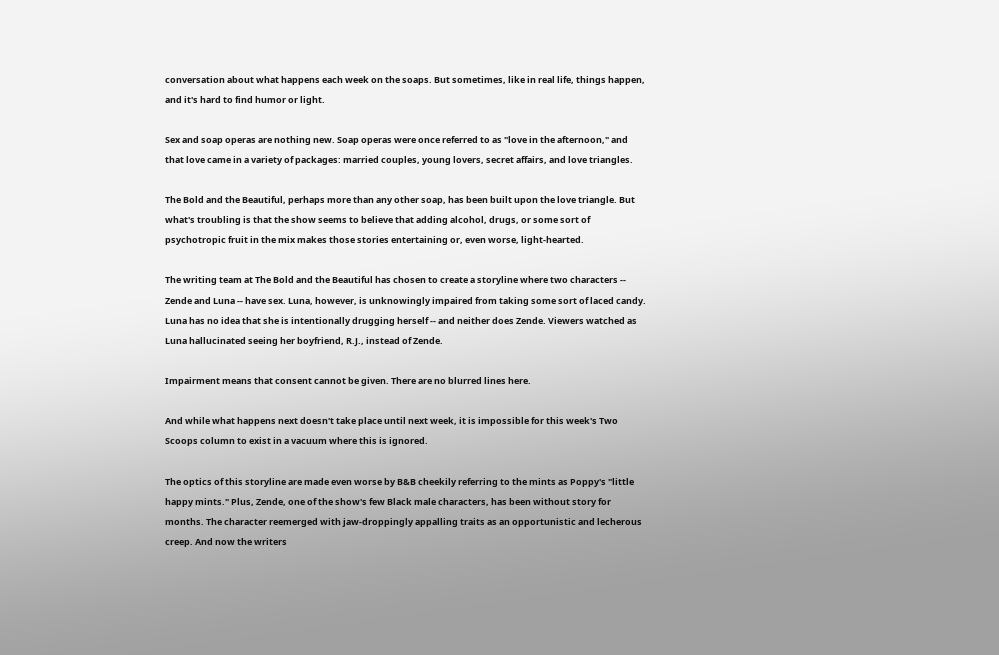conversation about what happens each week on the soaps. But sometimes, like in real life, things happen, and it's hard to find humor or light.

Sex and soap operas are nothing new. Soap operas were once referred to as "love in the afternoon," and that love came in a variety of packages: married couples, young lovers, secret affairs, and love triangles.

The Bold and the Beautiful, perhaps more than any other soap, has been built upon the love triangle. But what's troubling is that the show seems to believe that adding alcohol, drugs, or some sort of psychotropic fruit in the mix makes those stories entertaining or, even worse, light-hearted.

The writing team at The Bold and the Beautiful has chosen to create a storyline where two characters -- Zende and Luna -- have sex. Luna, however, is unknowingly impaired from taking some sort of laced candy. Luna has no idea that she is intentionally drugging herself -- and neither does Zende. Viewers watched as Luna hallucinated seeing her boyfriend, R.J., instead of Zende.

Impairment means that consent cannot be given. There are no blurred lines here.

And while what happens next doesn't take place until next week, it is impossible for this week's Two Scoops column to exist in a vacuum where this is ignored.

The optics of this storyline are made even worse by B&B cheekily referring to the mints as Poppy's "little happy mints." Plus, Zende, one of the show's few Black male characters, has been without story for months. The character reemerged with jaw-droppingly appalling traits as an opportunistic and lecherous creep. And now the writers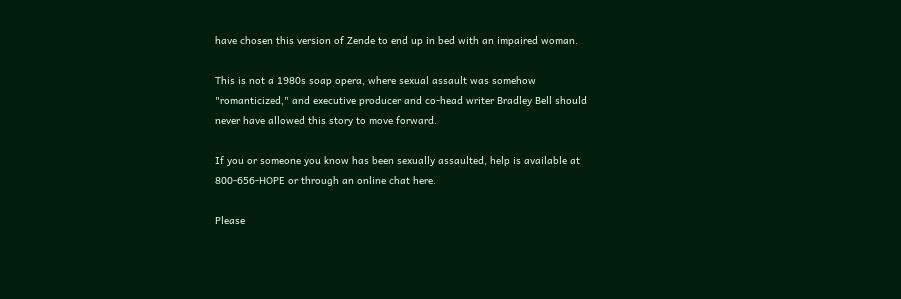have chosen this version of Zende to end up in bed with an impaired woman.

This is not a 1980s soap opera, where sexual assault was somehow "romanticized," and executive producer and co-head writer Bradley Bell should never have allowed this story to move forward.

If you or someone you know has been sexually assaulted, help is available at 800-656-HOPE or through an online chat here.

Please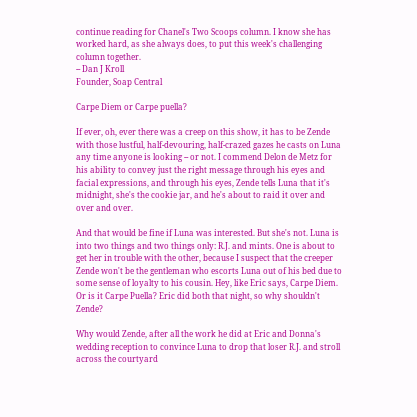continue reading for Chanel's Two Scoops column. I know she has worked hard, as she always does, to put this week's challenging column together.
-- Dan J Kroll
Founder, Soap Central

Carpe Diem or Carpe puella?

If ever, oh, ever there was a creep on this show, it has to be Zende with those lustful, half-devouring, half-crazed gazes he casts on Luna any time anyone is looking -- or not. I commend Delon de Metz for his ability to convey just the right message through his eyes and facial expressions, and through his eyes, Zende tells Luna that it's midnight, she's the cookie jar, and he's about to raid it over and over and over.

And that would be fine if Luna was interested. But she's not. Luna is into two things and two things only: R.J. and mints. One is about to get her in trouble with the other, because I suspect that the creeper Zende won't be the gentleman who escorts Luna out of his bed due to some sense of loyalty to his cousin. Hey, like Eric says, Carpe Diem. Or is it Carpe Puella? Eric did both that night, so why shouldn't Zende?

Why would Zende, after all the work he did at Eric and Donna's wedding reception to convince Luna to drop that loser R.J. and stroll across the courtyard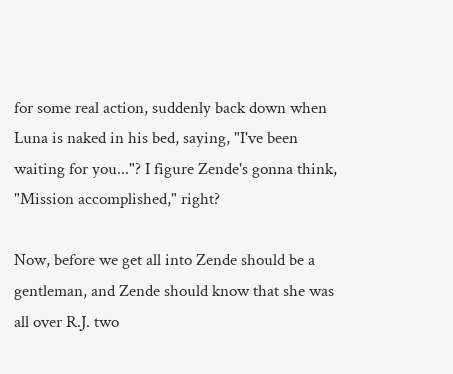for some real action, suddenly back down when Luna is naked in his bed, saying, "I've been waiting for you..."? I figure Zende's gonna think, "Mission accomplished," right?

Now, before we get all into Zende should be a gentleman, and Zende should know that she was all over R.J. two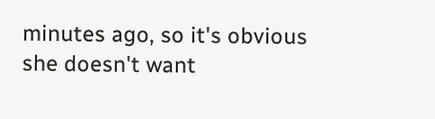minutes ago, so it's obvious she doesn't want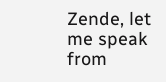Zende, let me speak from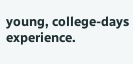young, college-days experience.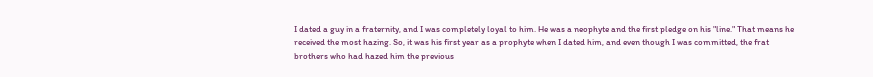I dated a guy in a fraternity, and I was completely loyal to him. He was a neophyte and the first pledge on his "line." That means he received the most hazing. So, it was his first year as a prophyte when I dated him, and even though I was committed, the frat brothers who had hazed him the previous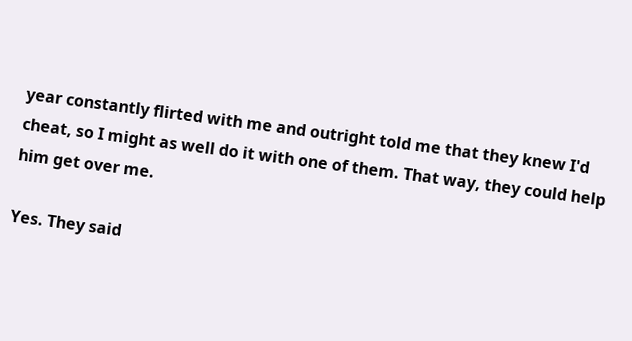year constantly flirted with me and outright told me that they knew I'd cheat, so I might as well do it with one of them. That way, they could help him get over me.

Yes. They said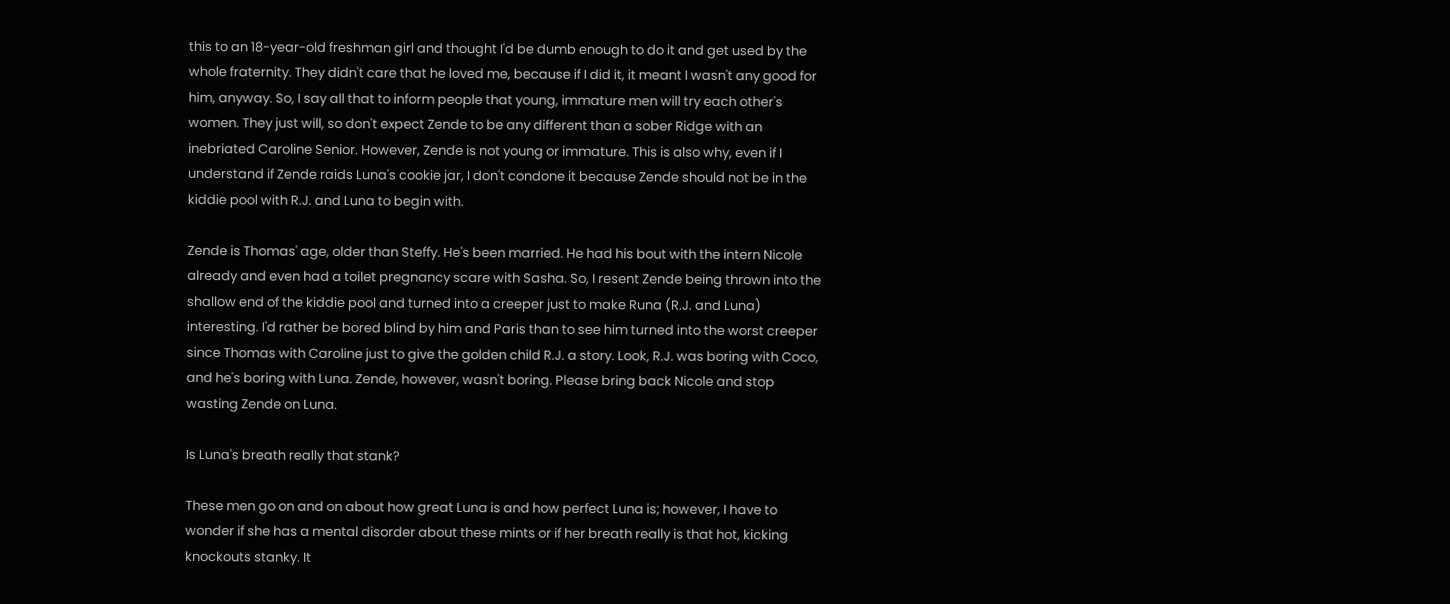this to an 18-year-old freshman girl and thought I'd be dumb enough to do it and get used by the whole fraternity. They didn't care that he loved me, because if I did it, it meant I wasn't any good for him, anyway. So, I say all that to inform people that young, immature men will try each other's women. They just will, so don't expect Zende to be any different than a sober Ridge with an inebriated Caroline Senior. However, Zende is not young or immature. This is also why, even if I understand if Zende raids Luna's cookie jar, I don't condone it because Zende should not be in the kiddie pool with R.J. and Luna to begin with.

Zende is Thomas' age, older than Steffy. He's been married. He had his bout with the intern Nicole already and even had a toilet pregnancy scare with Sasha. So, I resent Zende being thrown into the shallow end of the kiddie pool and turned into a creeper just to make Runa (R.J. and Luna) interesting. I'd rather be bored blind by him and Paris than to see him turned into the worst creeper since Thomas with Caroline just to give the golden child R.J. a story. Look, R.J. was boring with Coco, and he's boring with Luna. Zende, however, wasn't boring. Please bring back Nicole and stop wasting Zende on Luna.

Is Luna's breath really that stank?

These men go on and on about how great Luna is and how perfect Luna is; however, I have to wonder if she has a mental disorder about these mints or if her breath really is that hot, kicking knockouts stanky. It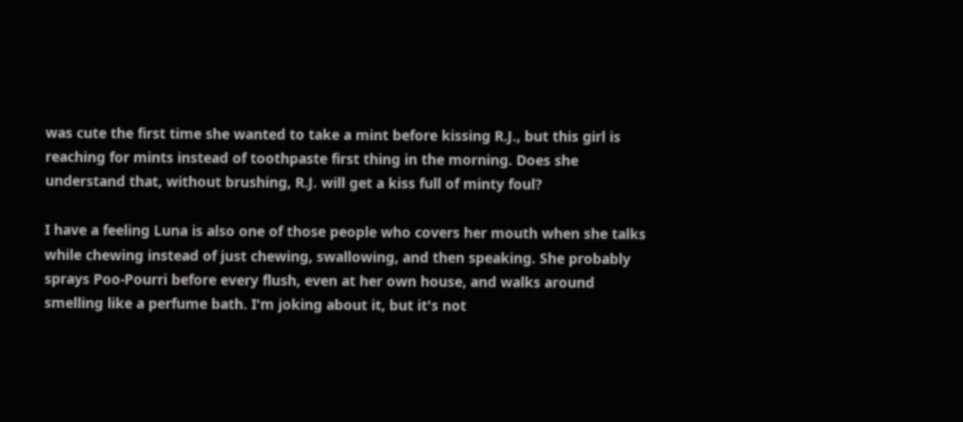was cute the first time she wanted to take a mint before kissing R.J., but this girl is reaching for mints instead of toothpaste first thing in the morning. Does she understand that, without brushing, R.J. will get a kiss full of minty foul?

I have a feeling Luna is also one of those people who covers her mouth when she talks while chewing instead of just chewing, swallowing, and then speaking. She probably sprays Poo-Pourri before every flush, even at her own house, and walks around smelling like a perfume bath. I'm joking about it, but it's not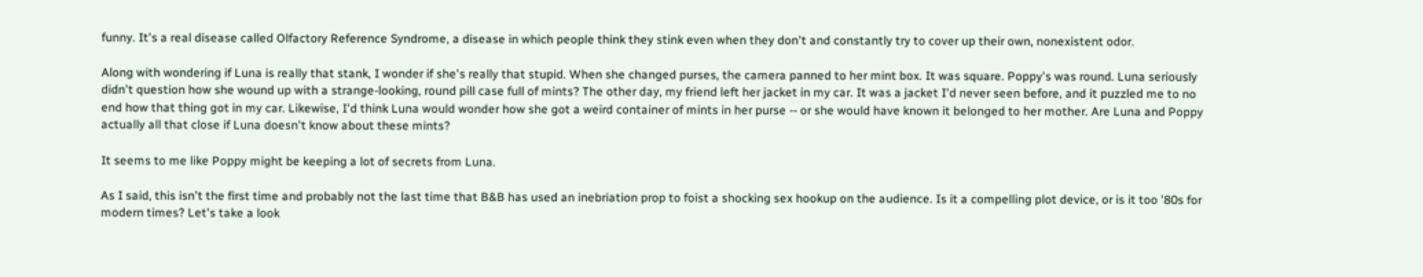funny. It's a real disease called Olfactory Reference Syndrome, a disease in which people think they stink even when they don't and constantly try to cover up their own, nonexistent odor.

Along with wondering if Luna is really that stank, I wonder if she's really that stupid. When she changed purses, the camera panned to her mint box. It was square. Poppy's was round. Luna seriously didn't question how she wound up with a strange-looking, round pill case full of mints? The other day, my friend left her jacket in my car. It was a jacket I'd never seen before, and it puzzled me to no end how that thing got in my car. Likewise, I'd think Luna would wonder how she got a weird container of mints in her purse -- or she would have known it belonged to her mother. Are Luna and Poppy actually all that close if Luna doesn't know about these mints?

It seems to me like Poppy might be keeping a lot of secrets from Luna.

As I said, this isn't the first time and probably not the last time that B&B has used an inebriation prop to foist a shocking sex hookup on the audience. Is it a compelling plot device, or is it too '80s for modern times? Let's take a look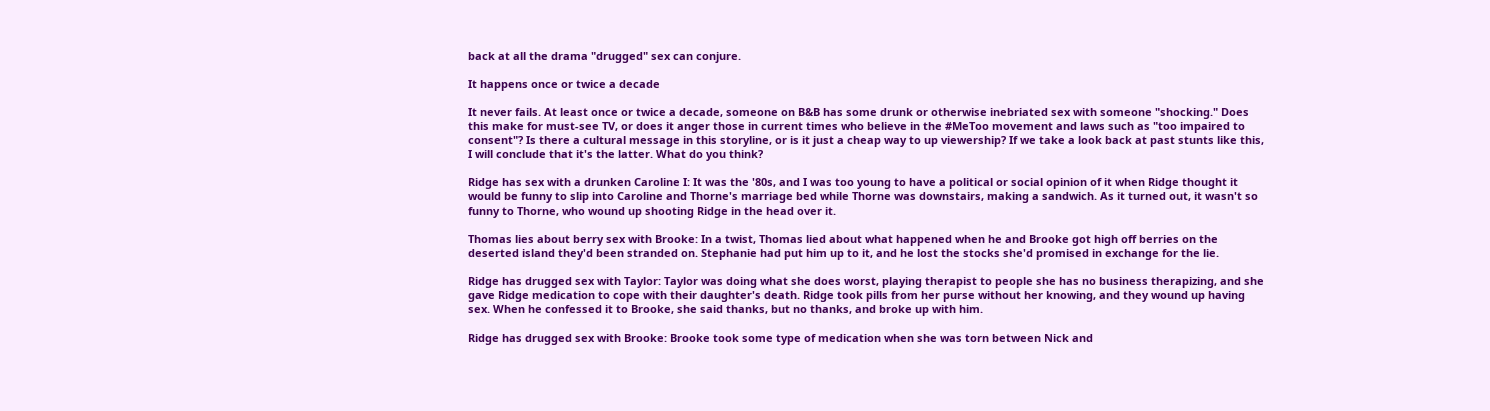back at all the drama "drugged" sex can conjure.

It happens once or twice a decade

It never fails. At least once or twice a decade, someone on B&B has some drunk or otherwise inebriated sex with someone "shocking." Does this make for must-see TV, or does it anger those in current times who believe in the #MeToo movement and laws such as "too impaired to consent"? Is there a cultural message in this storyline, or is it just a cheap way to up viewership? If we take a look back at past stunts like this, I will conclude that it's the latter. What do you think?

Ridge has sex with a drunken Caroline I: It was the '80s, and I was too young to have a political or social opinion of it when Ridge thought it would be funny to slip into Caroline and Thorne's marriage bed while Thorne was downstairs, making a sandwich. As it turned out, it wasn't so funny to Thorne, who wound up shooting Ridge in the head over it.

Thomas lies about berry sex with Brooke: In a twist, Thomas lied about what happened when he and Brooke got high off berries on the deserted island they'd been stranded on. Stephanie had put him up to it, and he lost the stocks she'd promised in exchange for the lie.

Ridge has drugged sex with Taylor: Taylor was doing what she does worst, playing therapist to people she has no business therapizing, and she gave Ridge medication to cope with their daughter's death. Ridge took pills from her purse without her knowing, and they wound up having sex. When he confessed it to Brooke, she said thanks, but no thanks, and broke up with him.

Ridge has drugged sex with Brooke: Brooke took some type of medication when she was torn between Nick and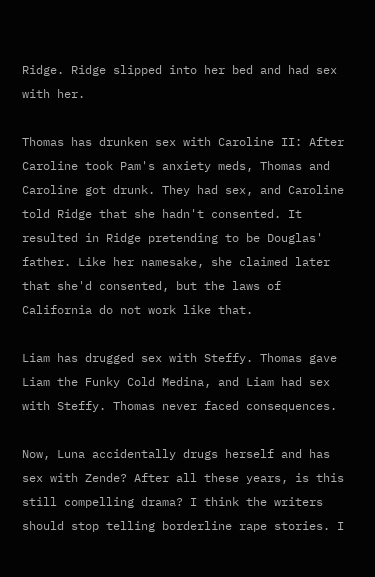Ridge. Ridge slipped into her bed and had sex with her.

Thomas has drunken sex with Caroline II: After Caroline took Pam's anxiety meds, Thomas and Caroline got drunk. They had sex, and Caroline told Ridge that she hadn't consented. It resulted in Ridge pretending to be Douglas' father. Like her namesake, she claimed later that she'd consented, but the laws of California do not work like that.

Liam has drugged sex with Steffy. Thomas gave Liam the Funky Cold Medina, and Liam had sex with Steffy. Thomas never faced consequences.

Now, Luna accidentally drugs herself and has sex with Zende? After all these years, is this still compelling drama? I think the writers should stop telling borderline rape stories. I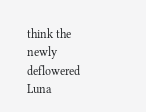think the newly deflowered Luna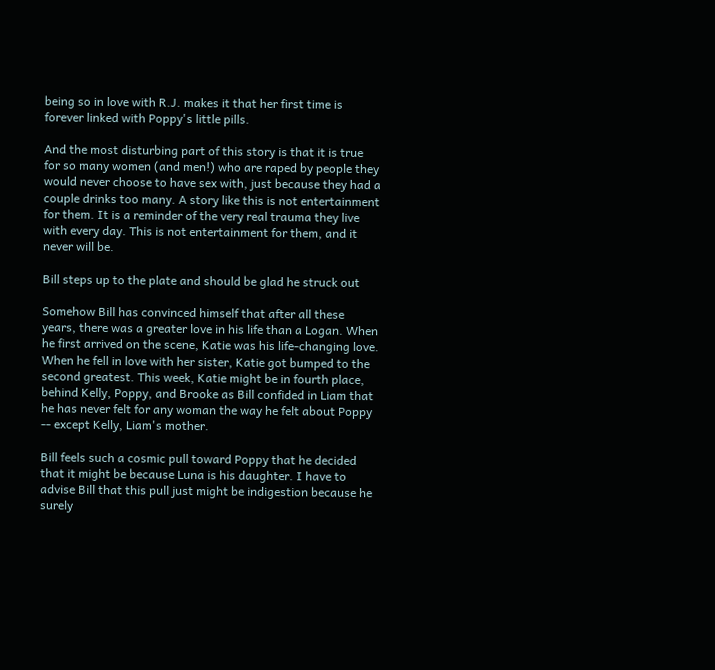being so in love with R.J. makes it that her first time is forever linked with Poppy's little pills.

And the most disturbing part of this story is that it is true for so many women (and men!) who are raped by people they would never choose to have sex with, just because they had a couple drinks too many. A story like this is not entertainment for them. It is a reminder of the very real trauma they live with every day. This is not entertainment for them, and it never will be.

Bill steps up to the plate and should be glad he struck out

Somehow Bill has convinced himself that after all these years, there was a greater love in his life than a Logan. When he first arrived on the scene, Katie was his life-changing love. When he fell in love with her sister, Katie got bumped to the second greatest. This week, Katie might be in fourth place, behind Kelly, Poppy, and Brooke as Bill confided in Liam that he has never felt for any woman the way he felt about Poppy -- except Kelly, Liam's mother.

Bill feels such a cosmic pull toward Poppy that he decided that it might be because Luna is his daughter. I have to advise Bill that this pull just might be indigestion because he surely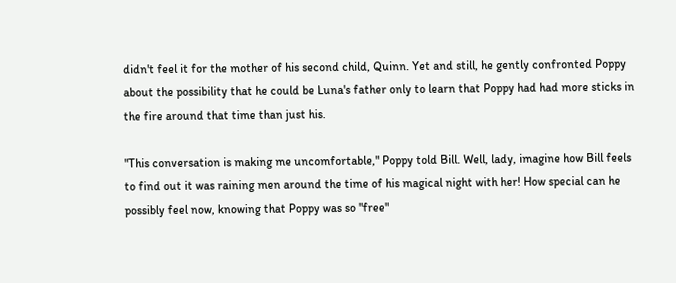didn't feel it for the mother of his second child, Quinn. Yet and still, he gently confronted Poppy about the possibility that he could be Luna's father only to learn that Poppy had had more sticks in the fire around that time than just his.

"This conversation is making me uncomfortable," Poppy told Bill. Well, lady, imagine how Bill feels to find out it was raining men around the time of his magical night with her! How special can he possibly feel now, knowing that Poppy was so "free"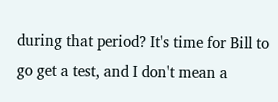during that period? It's time for Bill to go get a test, and I don't mean a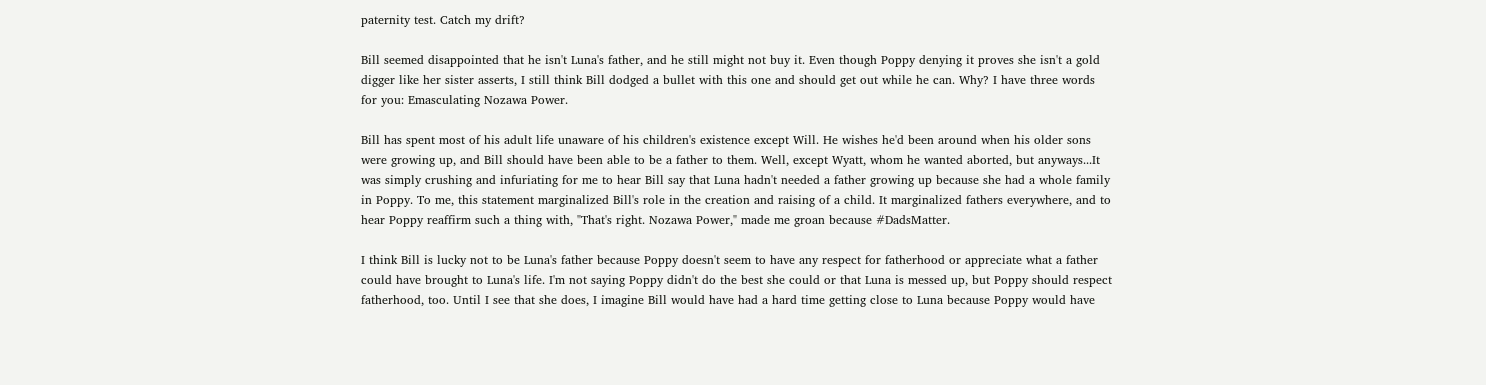paternity test. Catch my drift?

Bill seemed disappointed that he isn't Luna's father, and he still might not buy it. Even though Poppy denying it proves she isn't a gold digger like her sister asserts, I still think Bill dodged a bullet with this one and should get out while he can. Why? I have three words for you: Emasculating Nozawa Power.

Bill has spent most of his adult life unaware of his children's existence except Will. He wishes he'd been around when his older sons were growing up, and Bill should have been able to be a father to them. Well, except Wyatt, whom he wanted aborted, but anyways...It was simply crushing and infuriating for me to hear Bill say that Luna hadn't needed a father growing up because she had a whole family in Poppy. To me, this statement marginalized Bill's role in the creation and raising of a child. It marginalized fathers everywhere, and to hear Poppy reaffirm such a thing with, "That's right. Nozawa Power," made me groan because #DadsMatter.

I think Bill is lucky not to be Luna's father because Poppy doesn't seem to have any respect for fatherhood or appreciate what a father could have brought to Luna's life. I'm not saying Poppy didn't do the best she could or that Luna is messed up, but Poppy should respect fatherhood, too. Until I see that she does, I imagine Bill would have had a hard time getting close to Luna because Poppy would have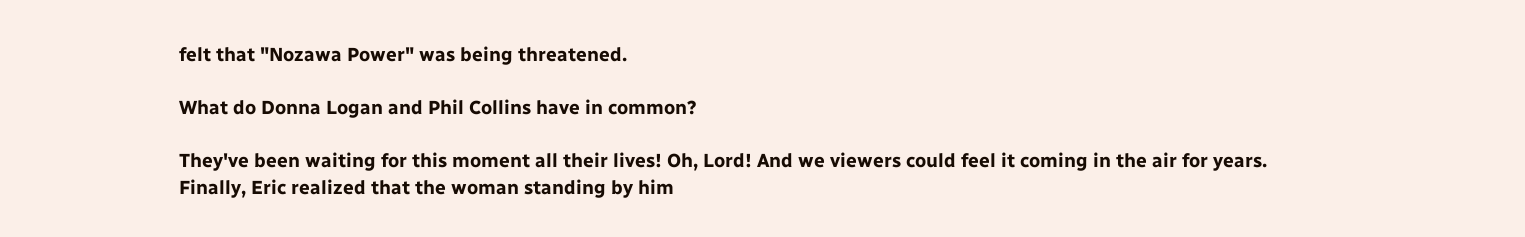felt that "Nozawa Power" was being threatened.

What do Donna Logan and Phil Collins have in common?

They've been waiting for this moment all their lives! Oh, Lord! And we viewers could feel it coming in the air for years. Finally, Eric realized that the woman standing by him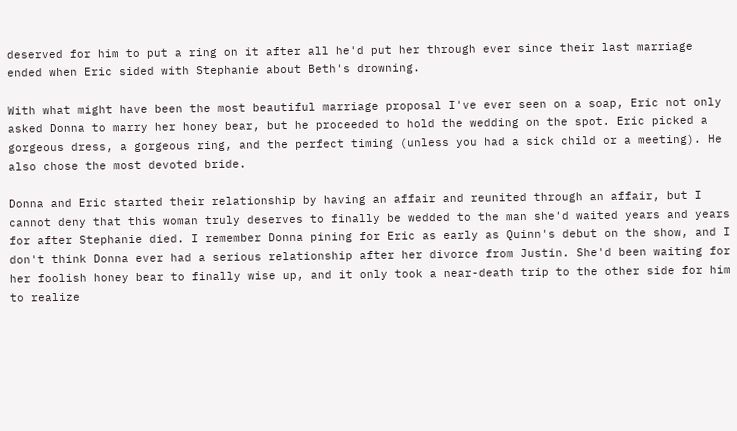deserved for him to put a ring on it after all he'd put her through ever since their last marriage ended when Eric sided with Stephanie about Beth's drowning.

With what might have been the most beautiful marriage proposal I've ever seen on a soap, Eric not only asked Donna to marry her honey bear, but he proceeded to hold the wedding on the spot. Eric picked a gorgeous dress, a gorgeous ring, and the perfect timing (unless you had a sick child or a meeting). He also chose the most devoted bride.

Donna and Eric started their relationship by having an affair and reunited through an affair, but I cannot deny that this woman truly deserves to finally be wedded to the man she'd waited years and years for after Stephanie died. I remember Donna pining for Eric as early as Quinn's debut on the show, and I don't think Donna ever had a serious relationship after her divorce from Justin. She'd been waiting for her foolish honey bear to finally wise up, and it only took a near-death trip to the other side for him to realize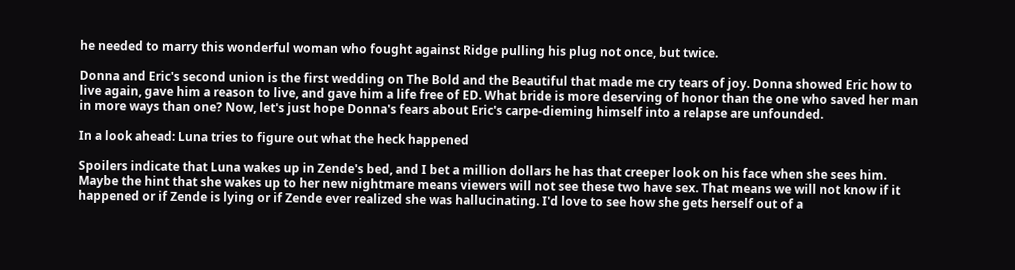he needed to marry this wonderful woman who fought against Ridge pulling his plug not once, but twice.

Donna and Eric's second union is the first wedding on The Bold and the Beautiful that made me cry tears of joy. Donna showed Eric how to live again, gave him a reason to live, and gave him a life free of ED. What bride is more deserving of honor than the one who saved her man in more ways than one? Now, let's just hope Donna's fears about Eric's carpe-dieming himself into a relapse are unfounded.

In a look ahead: Luna tries to figure out what the heck happened

Spoilers indicate that Luna wakes up in Zende's bed, and I bet a million dollars he has that creeper look on his face when she sees him. Maybe the hint that she wakes up to her new nightmare means viewers will not see these two have sex. That means we will not know if it happened or if Zende is lying or if Zende ever realized she was hallucinating. I'd love to see how she gets herself out of a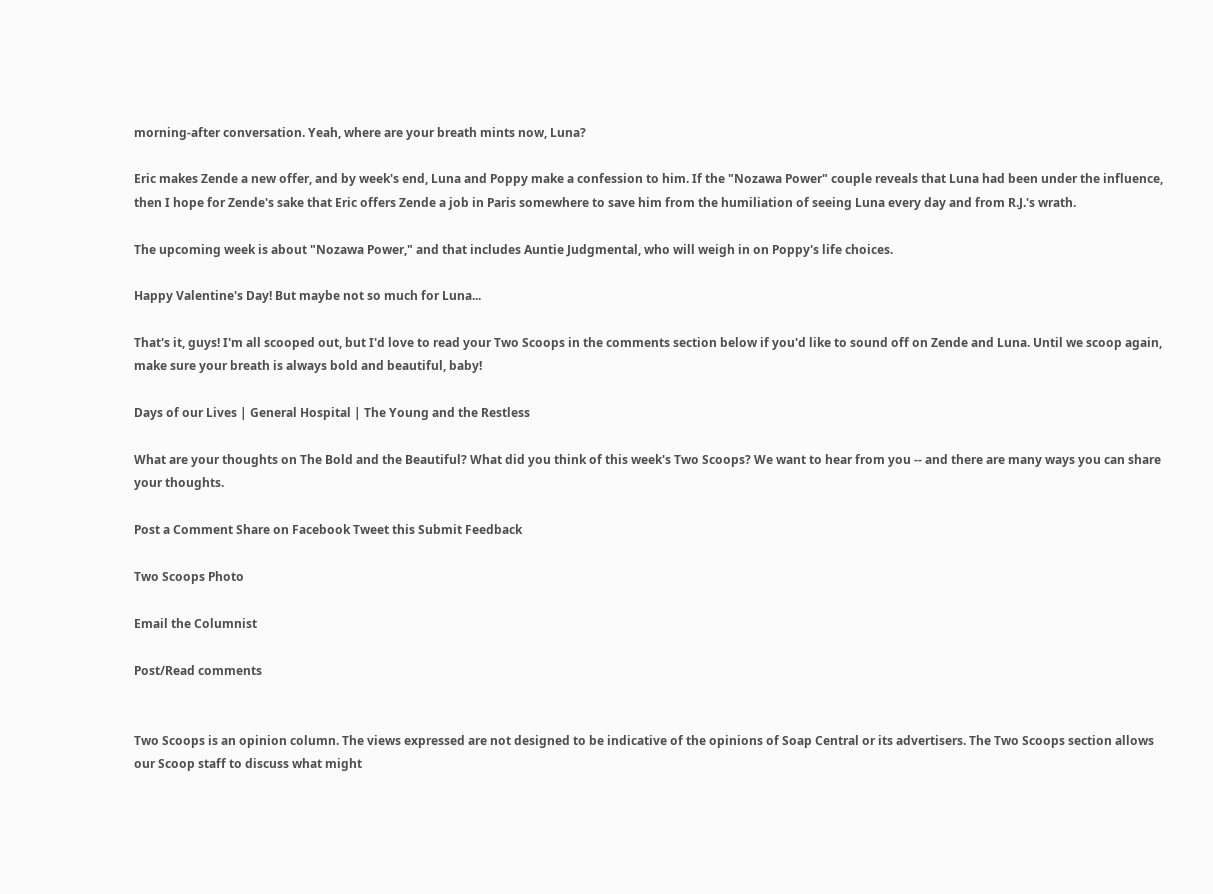morning-after conversation. Yeah, where are your breath mints now, Luna?

Eric makes Zende a new offer, and by week's end, Luna and Poppy make a confession to him. If the "Nozawa Power" couple reveals that Luna had been under the influence, then I hope for Zende's sake that Eric offers Zende a job in Paris somewhere to save him from the humiliation of seeing Luna every day and from R.J.'s wrath.

The upcoming week is about "Nozawa Power," and that includes Auntie Judgmental, who will weigh in on Poppy's life choices.

Happy Valentine's Day! But maybe not so much for Luna...

That's it, guys! I'm all scooped out, but I'd love to read your Two Scoops in the comments section below if you'd like to sound off on Zende and Luna. Until we scoop again, make sure your breath is always bold and beautiful, baby!

Days of our Lives | General Hospital | The Young and the Restless

What are your thoughts on The Bold and the Beautiful? What did you think of this week's Two Scoops? We want to hear from you -- and there are many ways you can share your thoughts.

Post a Comment Share on Facebook Tweet this Submit Feedback

Two Scoops Photo

Email the Columnist

Post/Read comments


Two Scoops is an opinion column. The views expressed are not designed to be indicative of the opinions of Soap Central or its advertisers. The Two Scoops section allows our Scoop staff to discuss what might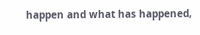happen and what has happened,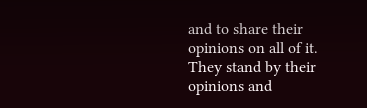and to share their opinions on all of it. They stand by their opinions and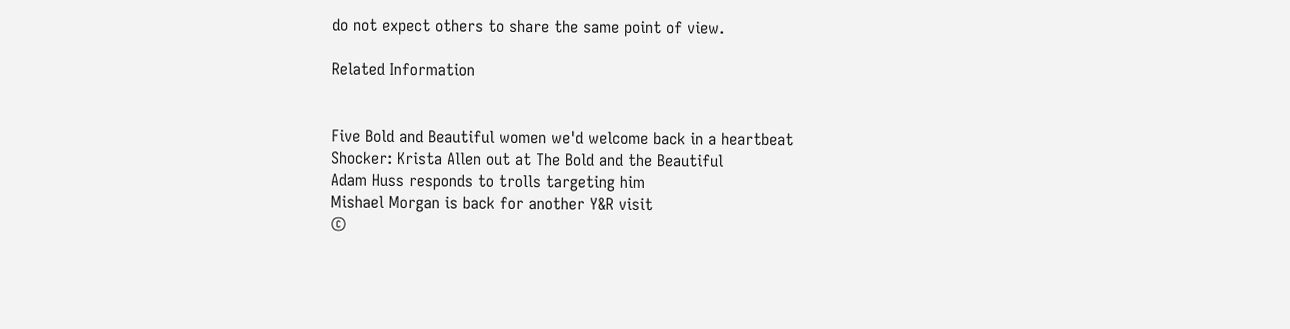do not expect others to share the same point of view.

Related Information


Five Bold and Beautiful women we'd welcome back in a heartbeat
Shocker: Krista Allen out at The Bold and the Beautiful
Adam Huss responds to trolls targeting him
Mishael Morgan is back for another Y&R visit
©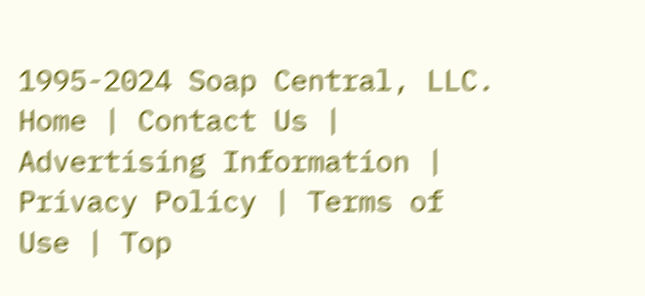1995-2024 Soap Central, LLC. Home | Contact Us | Advertising Information | Privacy Policy | Terms of Use | Top